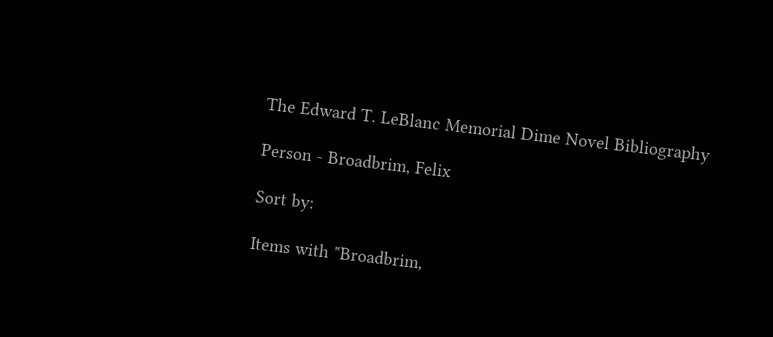The Edward T. LeBlanc Memorial Dime Novel Bibliography

Person - Broadbrim, Felix

Sort by:

Items with "Broadbrim,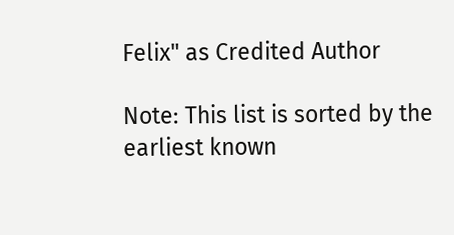Felix" as Credited Author

Note: This list is sorted by the earliest known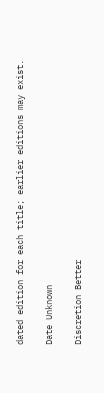dated edition for each title; earlier editions may exist.

Date Unknown

Discretion Better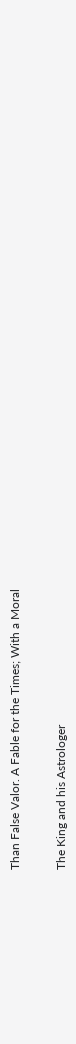Than False Valor. A Fable for the Times; With a Moral


The King and his Astrologer